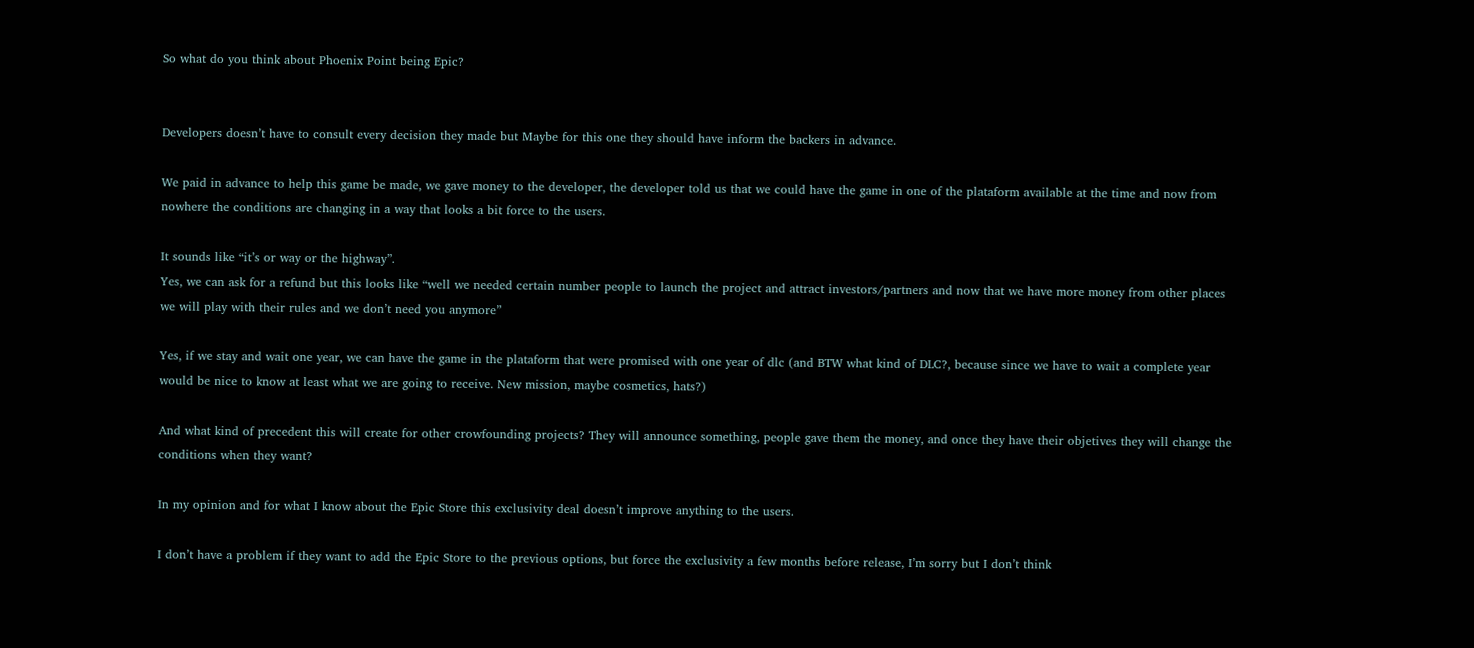So what do you think about Phoenix Point being Epic?


Developers doesn’t have to consult every decision they made but Maybe for this one they should have inform the backers in advance.

We paid in advance to help this game be made, we gave money to the developer, the developer told us that we could have the game in one of the plataform available at the time and now from nowhere the conditions are changing in a way that looks a bit force to the users.

It sounds like “it’s or way or the highway”.
Yes, we can ask for a refund but this looks like “well we needed certain number people to launch the project and attract investors/partners and now that we have more money from other places we will play with their rules and we don’t need you anymore”

Yes, if we stay and wait one year, we can have the game in the plataform that were promised with one year of dlc (and BTW what kind of DLC?, because since we have to wait a complete year would be nice to know at least what we are going to receive. New mission, maybe cosmetics, hats?)

And what kind of precedent this will create for other crowfounding projects? They will announce something, people gave them the money, and once they have their objetives they will change the conditions when they want?

In my opinion and for what I know about the Epic Store this exclusivity deal doesn’t improve anything to the users.

I don’t have a problem if they want to add the Epic Store to the previous options, but force the exclusivity a few months before release, I’m sorry but I don’t think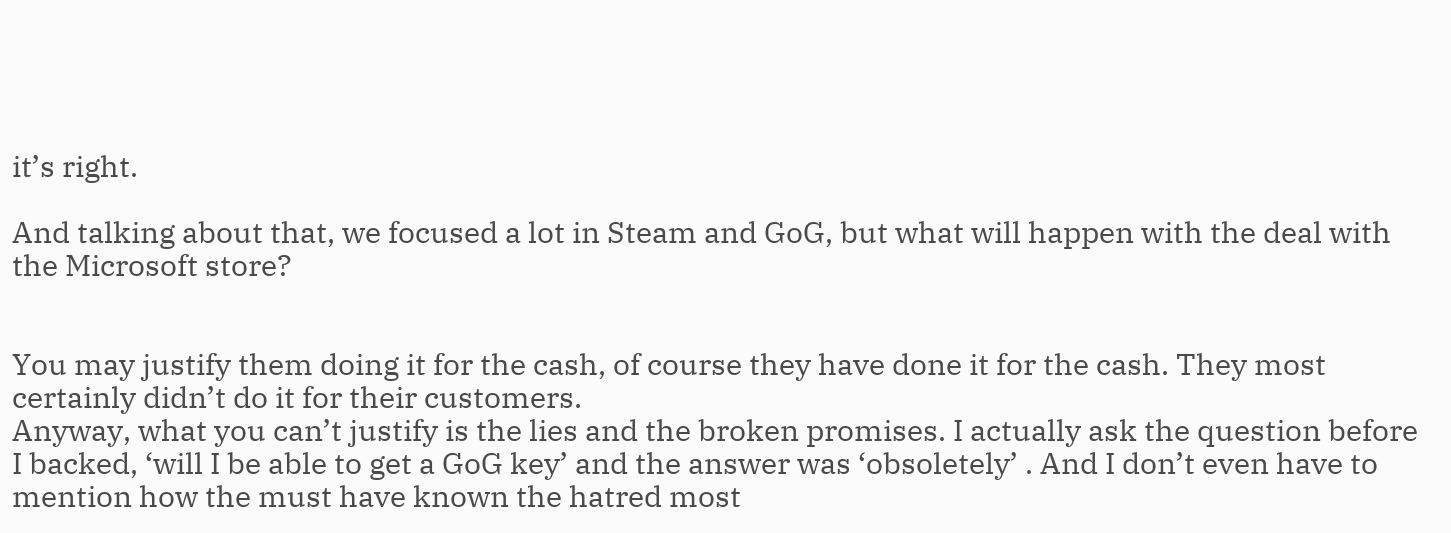it’s right.

And talking about that, we focused a lot in Steam and GoG, but what will happen with the deal with the Microsoft store?


You may justify them doing it for the cash, of course they have done it for the cash. They most certainly didn’t do it for their customers.
Anyway, what you can’t justify is the lies and the broken promises. I actually ask the question before I backed, ‘will I be able to get a GoG key’ and the answer was ‘obsoletely’ . And I don’t even have to mention how the must have known the hatred most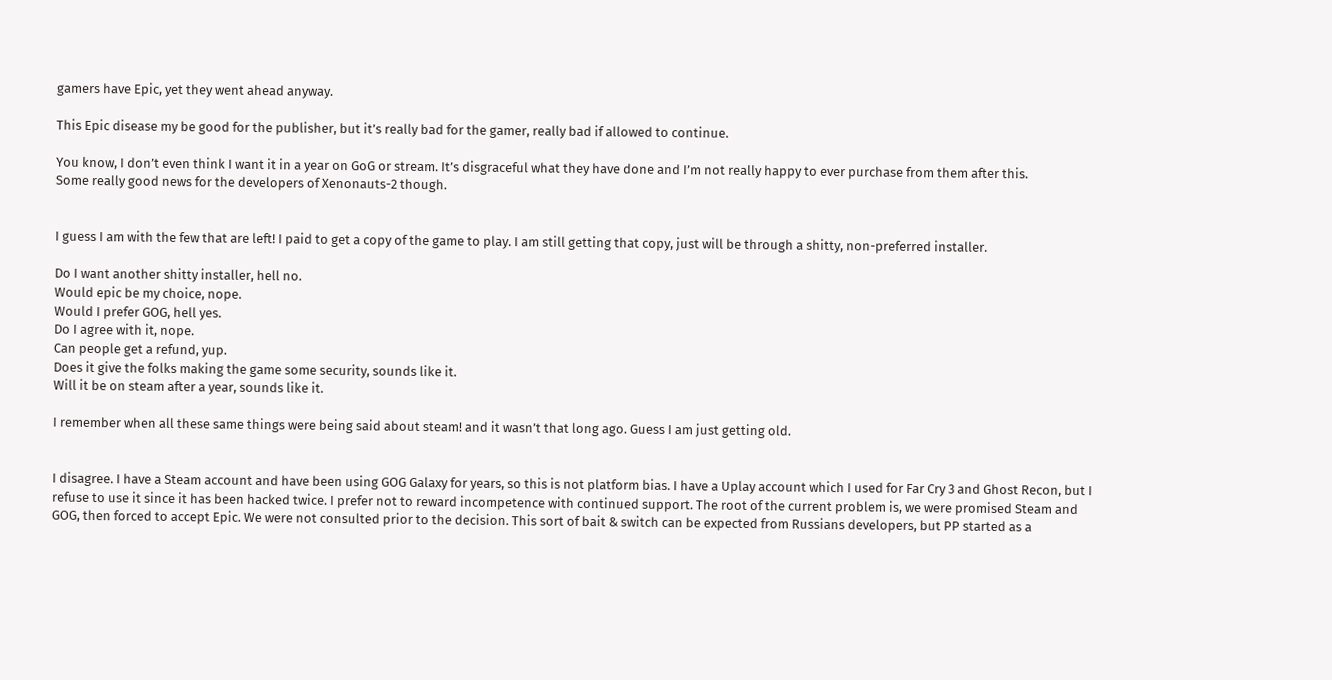gamers have Epic, yet they went ahead anyway.

This Epic disease my be good for the publisher, but it’s really bad for the gamer, really bad if allowed to continue.

You know, I don’t even think I want it in a year on GoG or stream. It’s disgraceful what they have done and I’m not really happy to ever purchase from them after this.
Some really good news for the developers of Xenonauts-2 though.


I guess I am with the few that are left! I paid to get a copy of the game to play. I am still getting that copy, just will be through a shitty, non-preferred installer.

Do I want another shitty installer, hell no.
Would epic be my choice, nope.
Would I prefer GOG, hell yes.
Do I agree with it, nope.
Can people get a refund, yup.
Does it give the folks making the game some security, sounds like it.
Will it be on steam after a year, sounds like it.

I remember when all these same things were being said about steam! and it wasn’t that long ago. Guess I am just getting old.


I disagree. I have a Steam account and have been using GOG Galaxy for years, so this is not platform bias. I have a Uplay account which I used for Far Cry 3 and Ghost Recon, but I refuse to use it since it has been hacked twice. I prefer not to reward incompetence with continued support. The root of the current problem is, we were promised Steam and GOG, then forced to accept Epic. We were not consulted prior to the decision. This sort of bait & switch can be expected from Russians developers, but PP started as a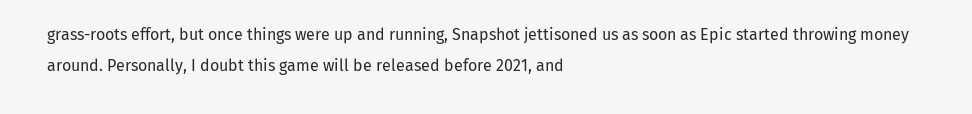grass-roots effort, but once things were up and running, Snapshot jettisoned us as soon as Epic started throwing money around. Personally, I doubt this game will be released before 2021, and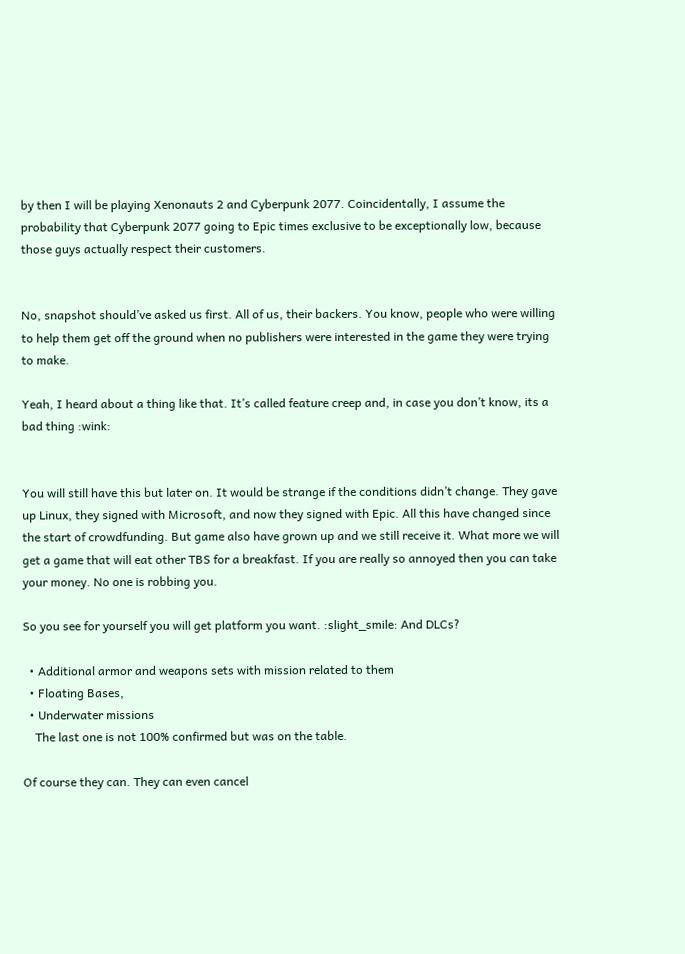by then I will be playing Xenonauts 2 and Cyberpunk 2077. Coincidentally, I assume the probability that Cyberpunk 2077 going to Epic times exclusive to be exceptionally low, because those guys actually respect their customers.


No, snapshot should’ve asked us first. All of us, their backers. You know, people who were willing to help them get off the ground when no publishers were interested in the game they were trying to make.

Yeah, I heard about a thing like that. It’s called feature creep and, in case you don’t know, its a bad thing :wink:


You will still have this but later on. It would be strange if the conditions didn’t change. They gave up Linux, they signed with Microsoft, and now they signed with Epic. All this have changed since the start of crowdfunding. But game also have grown up and we still receive it. What more we will get a game that will eat other TBS for a breakfast. If you are really so annoyed then you can take your money. No one is robbing you.

So you see for yourself you will get platform you want. :slight_smile: And DLCs?

  • Additional armor and weapons sets with mission related to them
  • Floating Bases,
  • Underwater missions
    The last one is not 100% confirmed but was on the table.

Of course they can. They can even cancel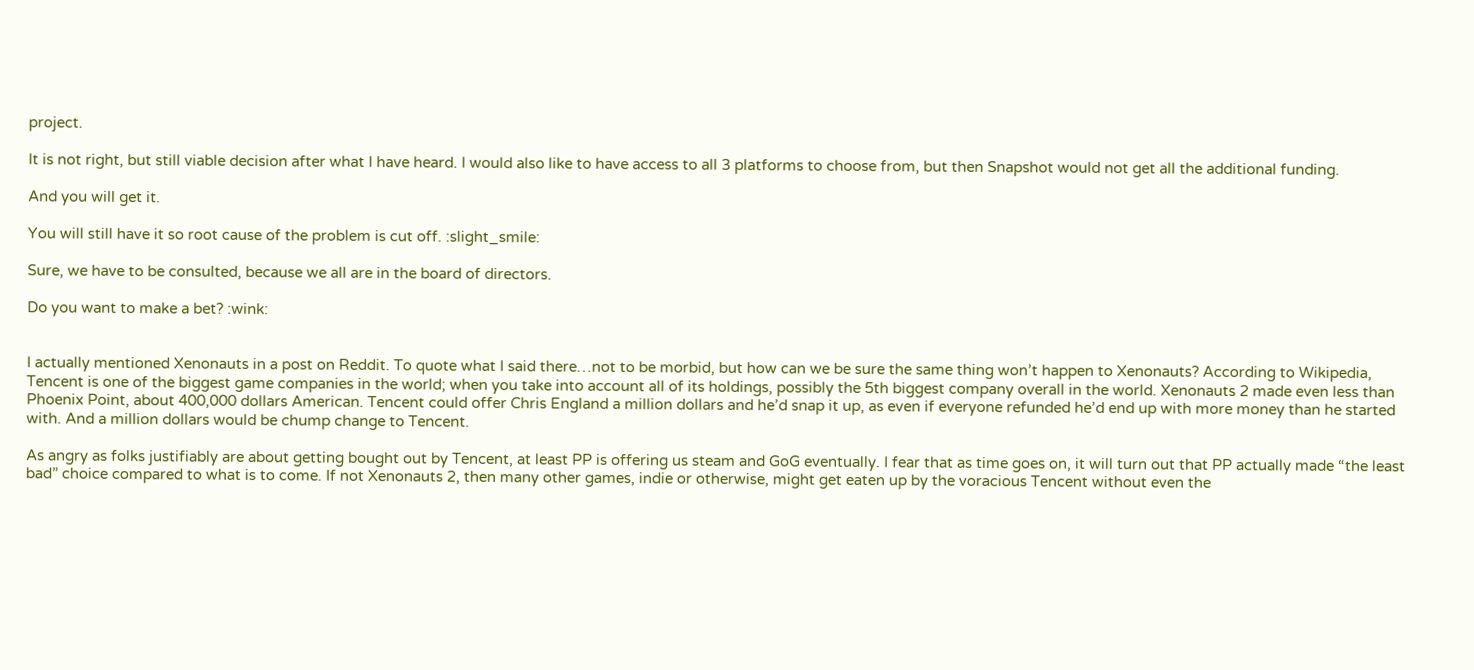project.

It is not right, but still viable decision after what I have heard. I would also like to have access to all 3 platforms to choose from, but then Snapshot would not get all the additional funding.

And you will get it.

You will still have it so root cause of the problem is cut off. :slight_smile:

Sure, we have to be consulted, because we all are in the board of directors.

Do you want to make a bet? :wink:


I actually mentioned Xenonauts in a post on Reddit. To quote what I said there…not to be morbid, but how can we be sure the same thing won’t happen to Xenonauts? According to Wikipedia, Tencent is one of the biggest game companies in the world; when you take into account all of its holdings, possibly the 5th biggest company overall in the world. Xenonauts 2 made even less than Phoenix Point, about 400,000 dollars American. Tencent could offer Chris England a million dollars and he’d snap it up, as even if everyone refunded he’d end up with more money than he started with. And a million dollars would be chump change to Tencent.

As angry as folks justifiably are about getting bought out by Tencent, at least PP is offering us steam and GoG eventually. I fear that as time goes on, it will turn out that PP actually made “the least bad” choice compared to what is to come. If not Xenonauts 2, then many other games, indie or otherwise, might get eaten up by the voracious Tencent without even the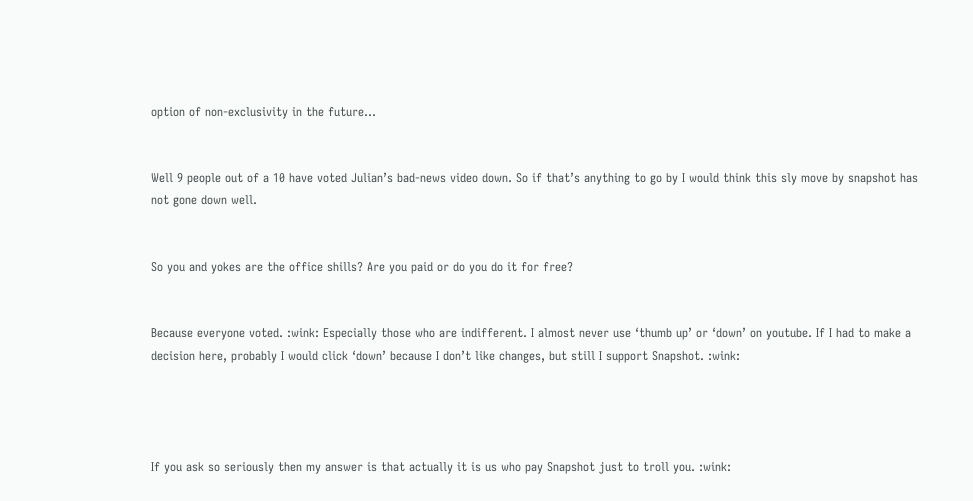option of non-exclusivity in the future…


Well 9 people out of a 10 have voted Julian’s bad-news video down. So if that’s anything to go by I would think this sly move by snapshot has not gone down well.


So you and yokes are the office shills? Are you paid or do you do it for free?


Because everyone voted. :wink: Especially those who are indifferent. I almost never use ‘thumb up’ or ‘down’ on youtube. If I had to make a decision here, probably I would click ‘down’ because I don’t like changes, but still I support Snapshot. :wink:




If you ask so seriously then my answer is that actually it is us who pay Snapshot just to troll you. :wink: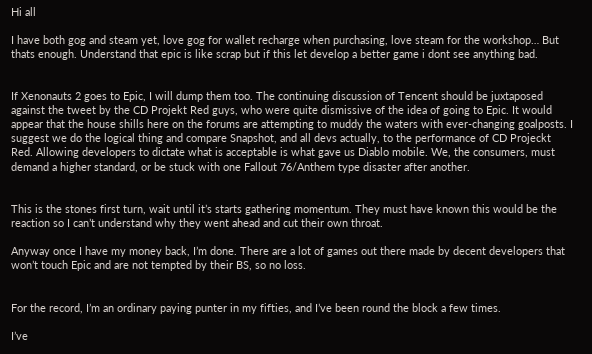Hi all

I have both gog and steam yet, love gog for wallet recharge when purchasing, love steam for the workshop… But thats enough. Understand that epic is like scrap but if this let develop a better game i dont see anything bad.


If Xenonauts 2 goes to Epic, I will dump them too. The continuing discussion of Tencent should be juxtaposed against the tweet by the CD Projekt Red guys, who were quite dismissive of the idea of going to Epic. It would appear that the house shills here on the forums are attempting to muddy the waters with ever-changing goalposts. I suggest we do the logical thing and compare Snapshot, and all devs actually, to the performance of CD Projeckt Red. Allowing developers to dictate what is acceptable is what gave us Diablo mobile. We, the consumers, must demand a higher standard, or be stuck with one Fallout 76/Anthem type disaster after another.


This is the stones first turn, wait until it’s starts gathering momentum. They must have known this would be the reaction so I can’t understand why they went ahead and cut their own throat.

Anyway once I have my money back, I’m done. There are a lot of games out there made by decent developers that won’t touch Epic and are not tempted by their BS, so no loss.


For the record, I’m an ordinary paying punter in my fifties, and I’ve been round the block a few times.

I’ve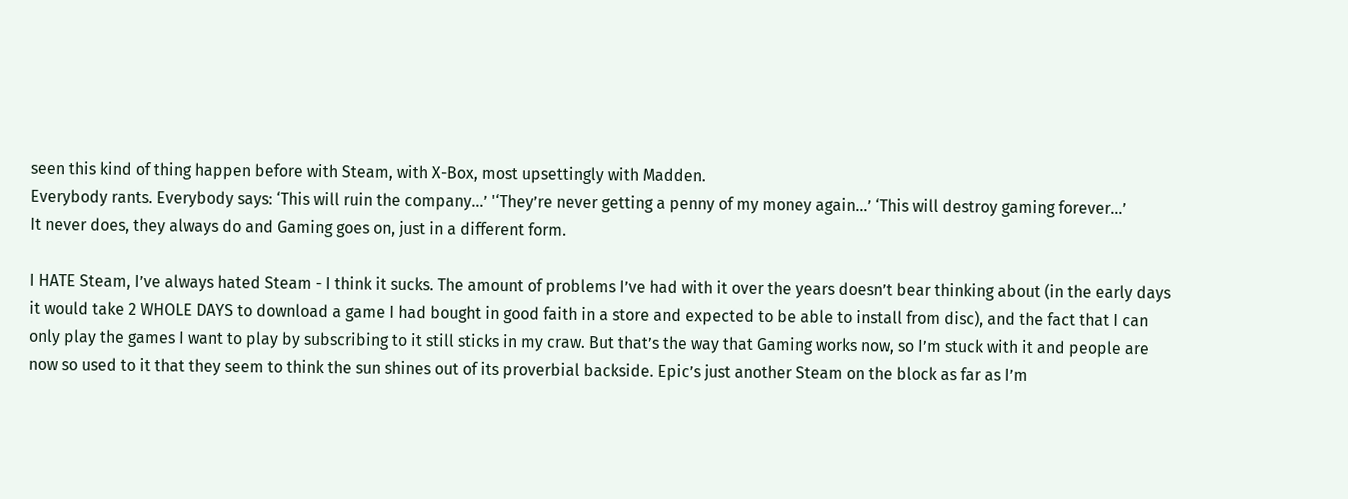seen this kind of thing happen before with Steam, with X-Box, most upsettingly with Madden.
Everybody rants. Everybody says: ‘This will ruin the company…’ '‘They’re never getting a penny of my money again…’ ‘This will destroy gaming forever…’
It never does, they always do and Gaming goes on, just in a different form.

I HATE Steam, I’ve always hated Steam - I think it sucks. The amount of problems I’ve had with it over the years doesn’t bear thinking about (in the early days it would take 2 WHOLE DAYS to download a game I had bought in good faith in a store and expected to be able to install from disc), and the fact that I can only play the games I want to play by subscribing to it still sticks in my craw. But that’s the way that Gaming works now, so I’m stuck with it and people are now so used to it that they seem to think the sun shines out of its proverbial backside. Epic’s just another Steam on the block as far as I’m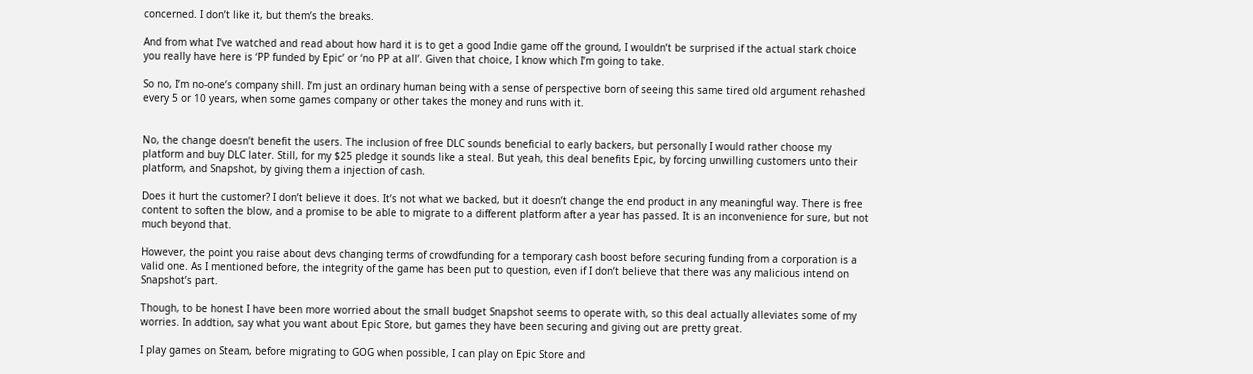concerned. I don’t like it, but them’s the breaks.

And from what I’ve watched and read about how hard it is to get a good Indie game off the ground, I wouldn’t be surprised if the actual stark choice you really have here is ‘PP funded by Epic’ or ‘no PP at all’. Given that choice, I know which I’m going to take.

So no, I’m no-one’s company shill. I’m just an ordinary human being with a sense of perspective born of seeing this same tired old argument rehashed every 5 or 10 years, when some games company or other takes the money and runs with it.


No, the change doesn’t benefit the users. The inclusion of free DLC sounds beneficial to early backers, but personally I would rather choose my platform and buy DLC later. Still, for my $25 pledge it sounds like a steal. But yeah, this deal benefits Epic, by forcing unwilling customers unto their platform, and Snapshot, by giving them a injection of cash.

Does it hurt the customer? I don’t believe it does. It’s not what we backed, but it doesn’t change the end product in any meaningful way. There is free content to soften the blow, and a promise to be able to migrate to a different platform after a year has passed. It is an inconvenience for sure, but not much beyond that.

However, the point you raise about devs changing terms of crowdfunding for a temporary cash boost before securing funding from a corporation is a valid one. As I mentioned before, the integrity of the game has been put to question, even if I don’t believe that there was any malicious intend on Snapshot’s part.

Though, to be honest I have been more worried about the small budget Snapshot seems to operate with, so this deal actually alleviates some of my worries. In addtion, say what you want about Epic Store, but games they have been securing and giving out are pretty great.

I play games on Steam, before migrating to GOG when possible, I can play on Epic Store and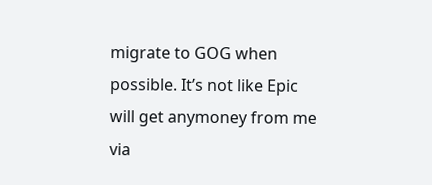migrate to GOG when possible. It’s not like Epic will get anymoney from me via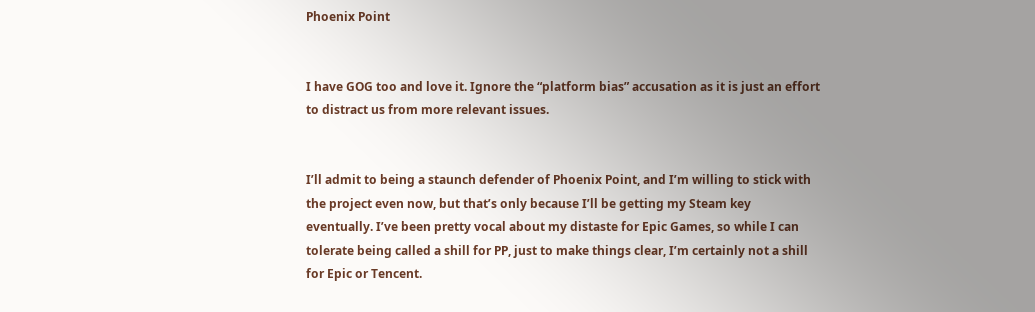Phoenix Point


I have GOG too and love it. Ignore the “platform bias” accusation as it is just an effort to distract us from more relevant issues.


I’ll admit to being a staunch defender of Phoenix Point, and I’m willing to stick with the project even now, but that’s only because I’ll be getting my Steam key eventually. I’ve been pretty vocal about my distaste for Epic Games, so while I can tolerate being called a shill for PP, just to make things clear, I’m certainly not a shill for Epic or Tencent.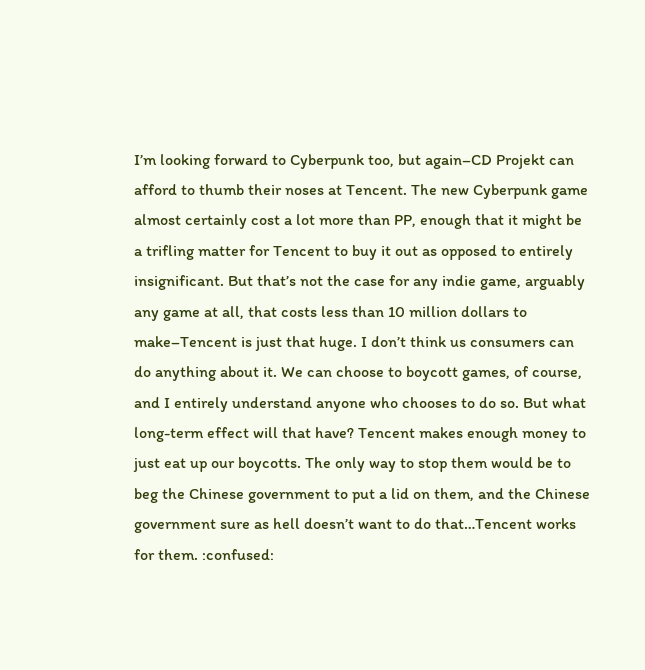I’m looking forward to Cyberpunk too, but again–CD Projekt can afford to thumb their noses at Tencent. The new Cyberpunk game almost certainly cost a lot more than PP, enough that it might be a trifling matter for Tencent to buy it out as opposed to entirely insignificant. But that’s not the case for any indie game, arguably any game at all, that costs less than 10 million dollars to make–Tencent is just that huge. I don’t think us consumers can do anything about it. We can choose to boycott games, of course, and I entirely understand anyone who chooses to do so. But what long-term effect will that have? Tencent makes enough money to just eat up our boycotts. The only way to stop them would be to beg the Chinese government to put a lid on them, and the Chinese government sure as hell doesn’t want to do that…Tencent works for them. :confused: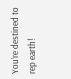You’re destined to rep earth!